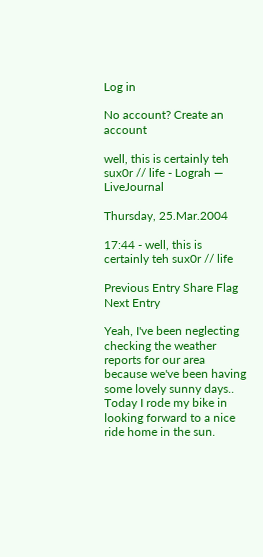Log in

No account? Create an account

well, this is certainly teh sux0r // life - Lograh — LiveJournal

Thursday, 25.Mar.2004

17:44 - well, this is certainly teh sux0r // life

Previous Entry Share Flag Next Entry

Yeah, I've been neglecting checking the weather reports for our area because we've been having some lovely sunny days.. Today I rode my bike in looking forward to a nice ride home in the sun.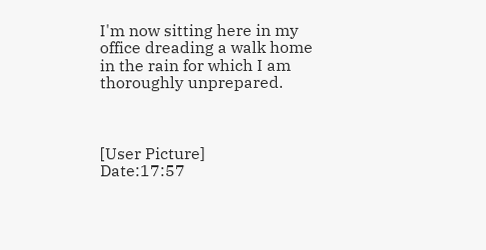I'm now sitting here in my office dreading a walk home in the rain for which I am thoroughly unprepared.



[User Picture]
Date:17:57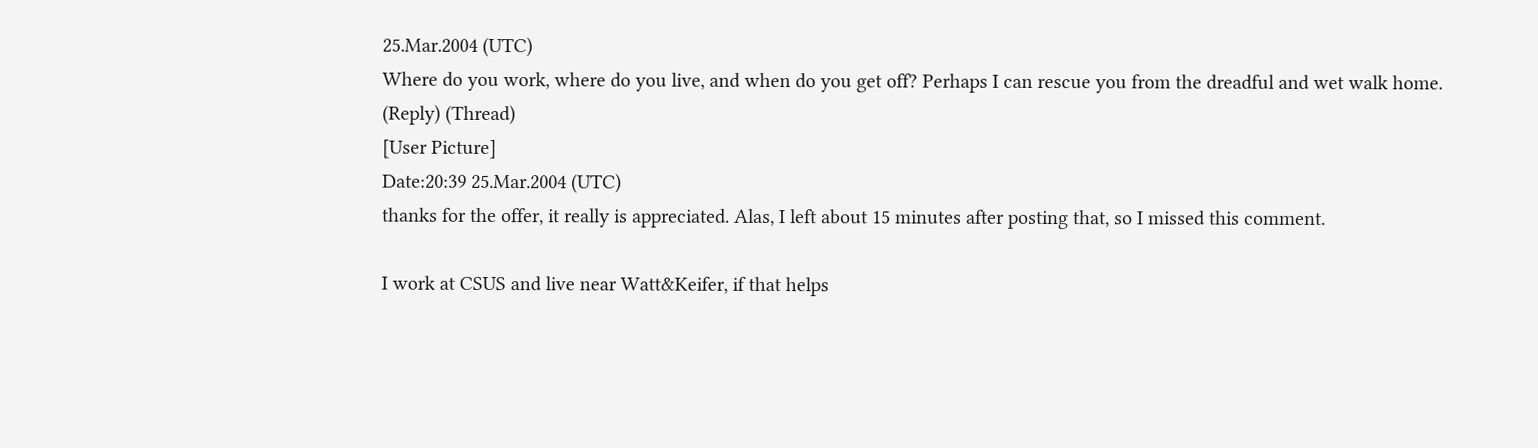25.Mar.2004 (UTC)
Where do you work, where do you live, and when do you get off? Perhaps I can rescue you from the dreadful and wet walk home.
(Reply) (Thread)
[User Picture]
Date:20:39 25.Mar.2004 (UTC)
thanks for the offer, it really is appreciated. Alas, I left about 15 minutes after posting that, so I missed this comment.

I work at CSUS and live near Watt&Keifer, if that helps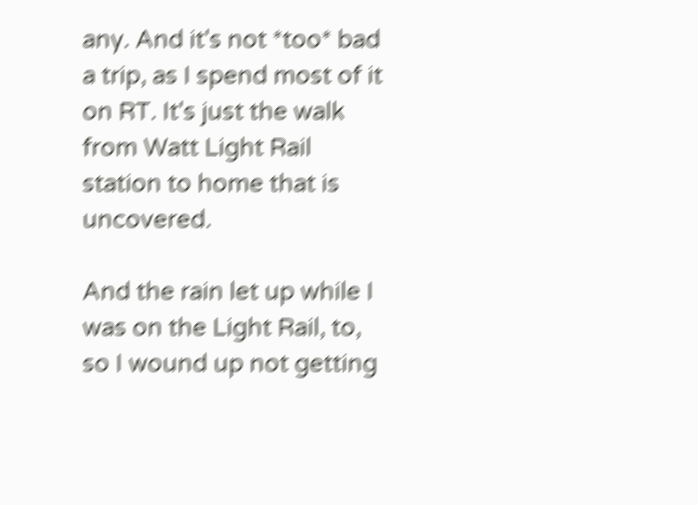any. And it's not *too* bad a trip, as I spend most of it on RT. It's just the walk from Watt Light Rail station to home that is uncovered.

And the rain let up while I was on the Light Rail, to, so I wound up not getting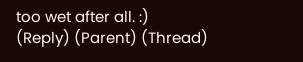too wet after all. :)
(Reply) (Parent) (Thread)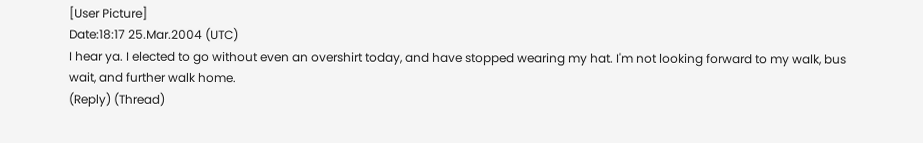[User Picture]
Date:18:17 25.Mar.2004 (UTC)
I hear ya. I elected to go without even an overshirt today, and have stopped wearing my hat. I'm not looking forward to my walk, bus wait, and further walk home.
(Reply) (Thread)